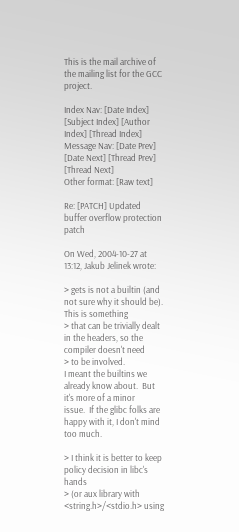This is the mail archive of the mailing list for the GCC project.

Index Nav: [Date Index] [Subject Index] [Author Index] [Thread Index]
Message Nav: [Date Prev] [Date Next] [Thread Prev] [Thread Next]
Other format: [Raw text]

Re: [PATCH] Updated buffer overflow protection patch

On Wed, 2004-10-27 at 13:12, Jakub Jelinek wrote:

> gets is not a builtin (and not sure why it should be).  This is something
> that can be trivially dealt in the headers, so the compiler doesn't need
> to be involved.
I meant the builtins we already know about.  But it's more of a minor
issue.  If the glibc folks are happy with it, I don't mind too much.

> I think it is better to keep policy decision in libc's hands
> (or aux library with <string.h>/<stdio.h> using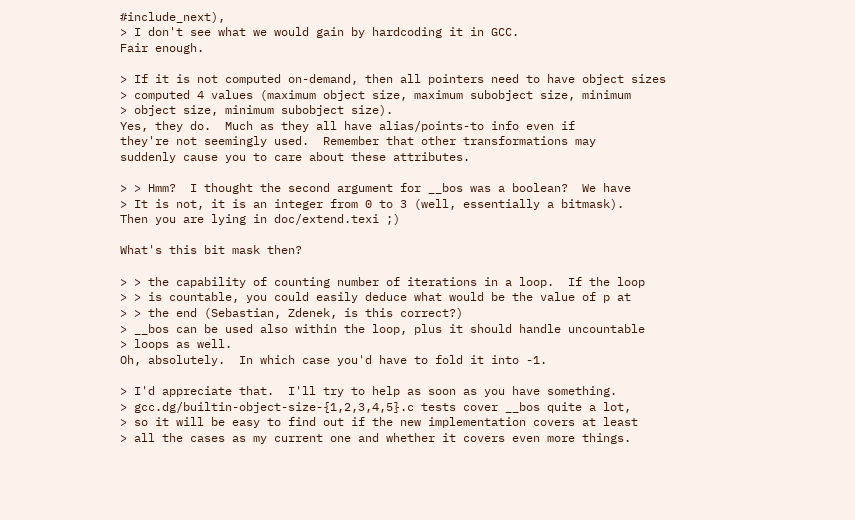#include_next),
> I don't see what we would gain by hardcoding it in GCC.
Fair enough.

> If it is not computed on-demand, then all pointers need to have object sizes
> computed 4 values (maximum object size, maximum subobject size, minimum
> object size, minimum subobject size).
Yes, they do.  Much as they all have alias/points-to info even if
they're not seemingly used.  Remember that other transformations may
suddenly cause you to care about these attributes.

> > Hmm?  I thought the second argument for __bos was a boolean?  We have
> It is not, it is an integer from 0 to 3 (well, essentially a bitmask).
Then you are lying in doc/extend.texi ;)

What's this bit mask then?

> > the capability of counting number of iterations in a loop.  If the loop
> > is countable, you could easily deduce what would be the value of p at
> > the end (Sebastian, Zdenek, is this correct?)
> __bos can be used also within the loop, plus it should handle uncountable
> loops as well.
Oh, absolutely.  In which case you'd have to fold it into -1.

> I'd appreciate that.  I'll try to help as soon as you have something.
> gcc.dg/builtin-object-size-{1,2,3,4,5}.c tests cover __bos quite a lot,
> so it will be easy to find out if the new implementation covers at least
> all the cases as my current one and whether it covers even more things.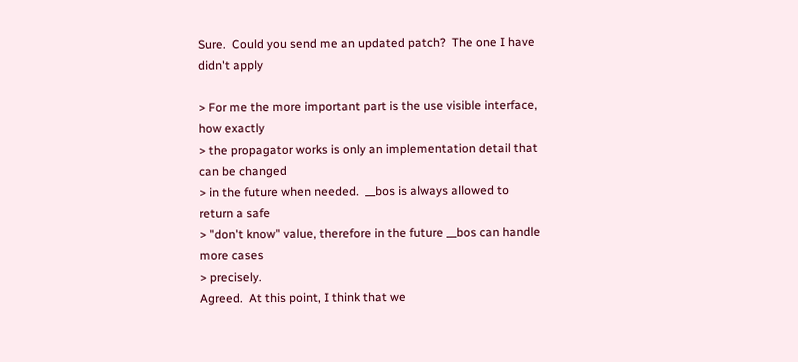Sure.  Could you send me an updated patch?  The one I have didn't apply

> For me the more important part is the use visible interface, how exactly
> the propagator works is only an implementation detail that can be changed
> in the future when needed.  __bos is always allowed to return a safe
> "don't know" value, therefore in the future __bos can handle more cases
> precisely.
Agreed.  At this point, I think that we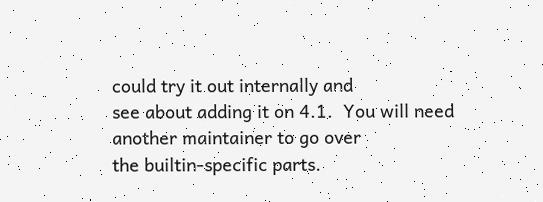could try it out internally and
see about adding it on 4.1.  You will need another maintainer to go over
the builtin-specific parts.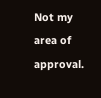Not my area of approval.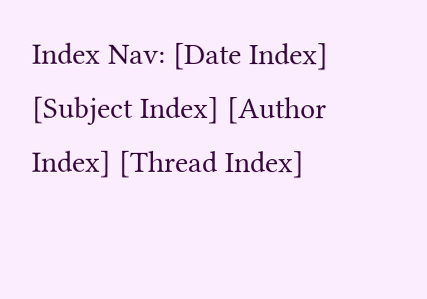Index Nav: [Date Index] [Subject Index] [Author Index] [Thread Index]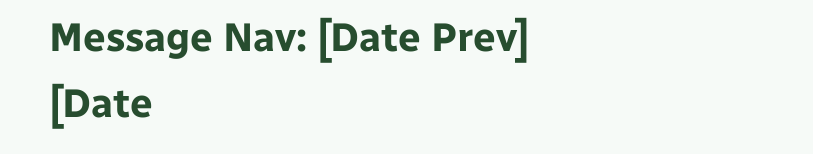Message Nav: [Date Prev] [Date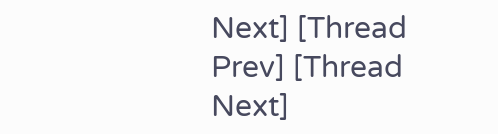Next] [Thread Prev] [Thread Next]